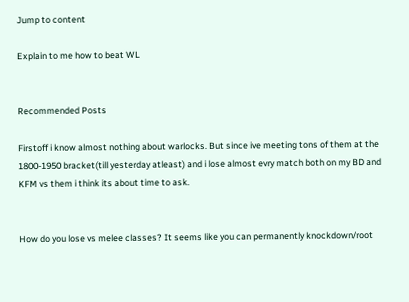Jump to content

Explain to me how to beat WL


Recommended Posts

Firstoff i know almost nothing about warlocks. But since ive meeting tons of them at the 1800-1950 bracket(till yesterday atleast) and i lose almost evry match both on my BD and KFM vs them i think its about time to ask.


How do you lose vs melee classes? It seems like you can permanently knockdown/root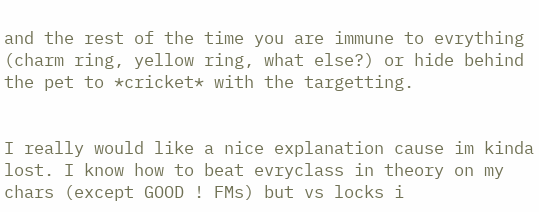and the rest of the time you are immune to evrything (charm ring, yellow ring, what else?) or hide behind the pet to *cricket* with the targetting.


I really would like a nice explanation cause im kinda lost. I know how to beat evryclass in theory on my chars (except GOOD ! FMs) but vs locks i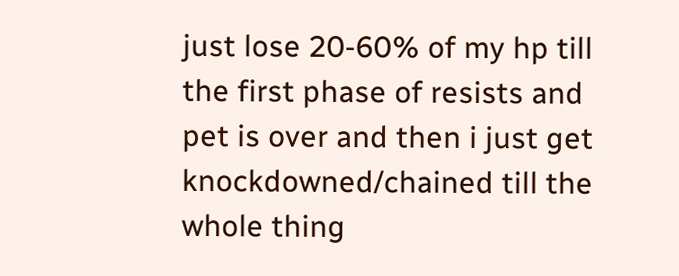just lose 20-60% of my hp till the first phase of resists and pet is over and then i just get knockdowned/chained till the whole thing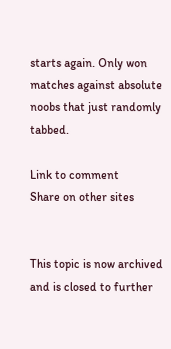starts again. Only won matches against absolute noobs that just randomly tabbed.

Link to comment
Share on other sites


This topic is now archived and is closed to further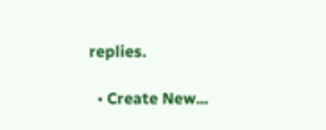replies.

  • Create New...